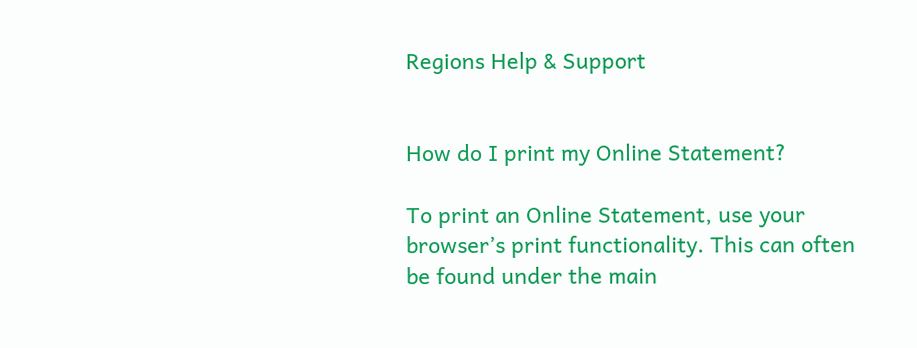Regions Help & Support


How do I print my Online Statement?

To print an Online Statement, use your browser’s print functionality. This can often be found under the main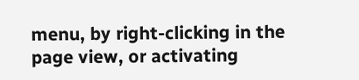menu, by right-clicking in the page view, or activating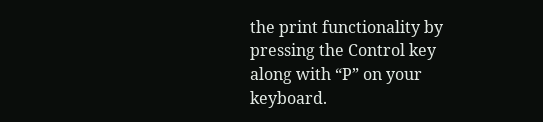the print functionality by pressing the Control key along with “P” on your keyboard.